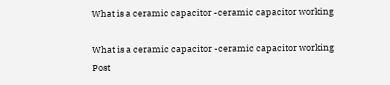What is a ceramic capacitor -ceramic capacitor working

What is a ceramic capacitor -ceramic capacitor working
Post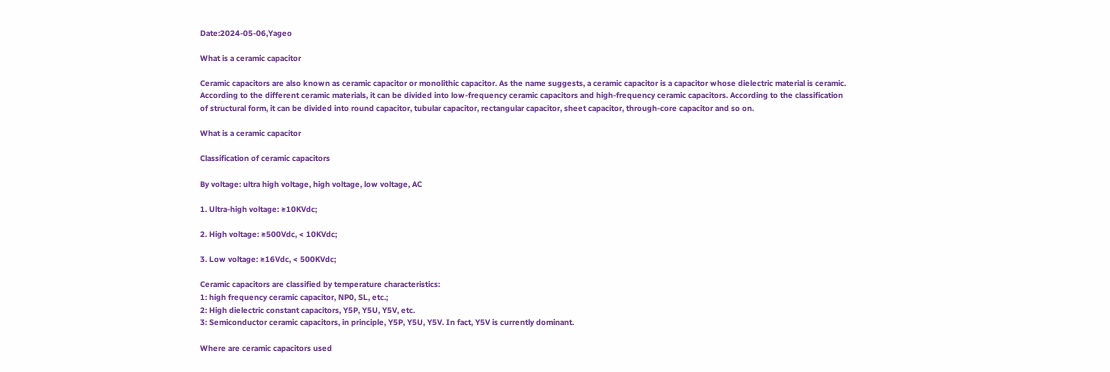Date:2024-05-06,Yageo

What is a ceramic capacitor

Ceramic capacitors are also known as ceramic capacitor or monolithic capacitor. As the name suggests, a ceramic capacitor is a capacitor whose dielectric material is ceramic. According to the different ceramic materials, it can be divided into low-frequency ceramic capacitors and high-frequency ceramic capacitors. According to the classification of structural form, it can be divided into round capacitor, tubular capacitor, rectangular capacitor, sheet capacitor, through-core capacitor and so on.

What is a ceramic capacitor

Classification of ceramic capacitors

By voltage: ultra high voltage, high voltage, low voltage, AC

1. Ultra-high voltage: ≥10KVdc;

2. High voltage: ≥500Vdc, < 10KVdc;

3. Low voltage: ≥16Vdc, < 500KVdc;

Ceramic capacitors are classified by temperature characteristics:
1: high frequency ceramic capacitor, NP0, SL, etc.;
2: High dielectric constant capacitors, Y5P, Y5U, Y5V, etc.
3: Semiconductor ceramic capacitors, in principle, Y5P, Y5U, Y5V. In fact, Y5V is currently dominant.

Where are ceramic capacitors used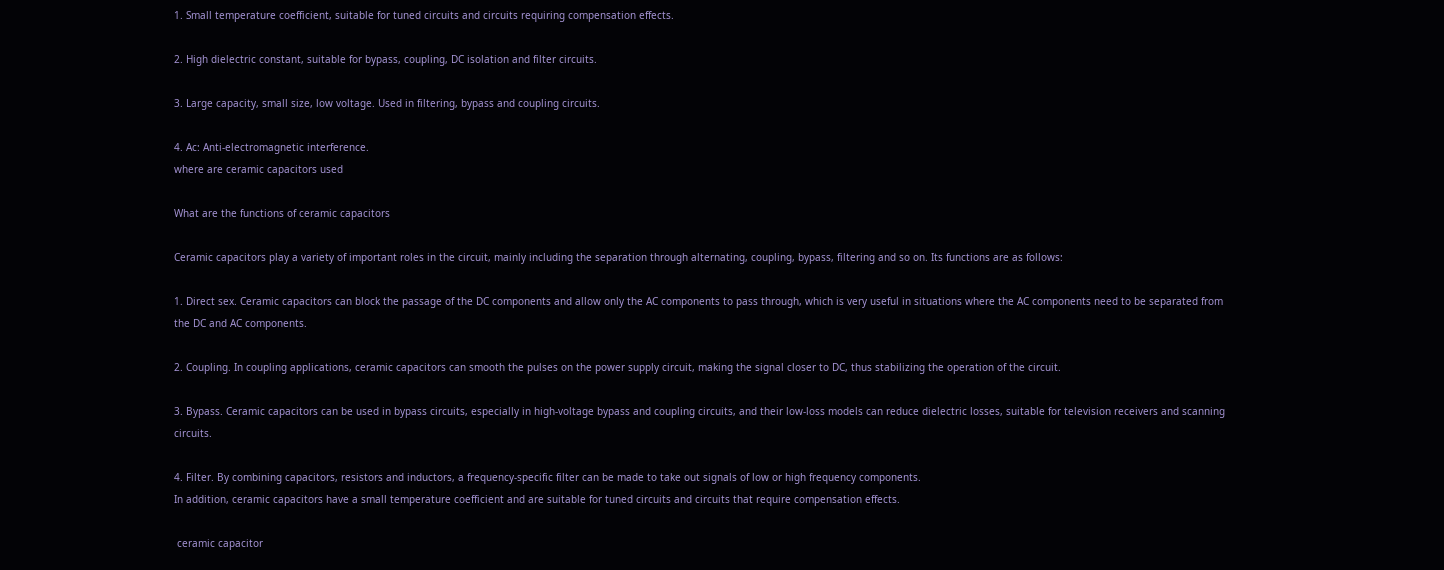1. Small temperature coefficient, suitable for tuned circuits and circuits requiring compensation effects.

2. High dielectric constant, suitable for bypass, coupling, DC isolation and filter circuits.

3. Large capacity, small size, low voltage. Used in filtering, bypass and coupling circuits.

4. Ac: Anti-electromagnetic interference.
where are ceramic capacitors used

What are the functions of ceramic capacitors

Ceramic capacitors play a variety of important roles in the circuit, mainly including the separation through alternating, coupling, bypass, filtering and so on. Its functions are as follows:

1. Direct sex. Ceramic capacitors can block the passage of the DC components and allow only the AC components to pass through, which is very useful in situations where the AC components need to be separated from the DC and AC components.

2. Coupling. In coupling applications, ceramic capacitors can smooth the pulses on the power supply circuit, making the signal closer to DC, thus stabilizing the operation of the circuit.

3. Bypass. Ceramic capacitors can be used in bypass circuits, especially in high-voltage bypass and coupling circuits, and their low-loss models can reduce dielectric losses, suitable for television receivers and scanning circuits.

4. Filter. By combining capacitors, resistors and inductors, a frequency-specific filter can be made to take out signals of low or high frequency components.
In addition, ceramic capacitors have a small temperature coefficient and are suitable for tuned circuits and circuits that require compensation effects.

 ceramic capacitor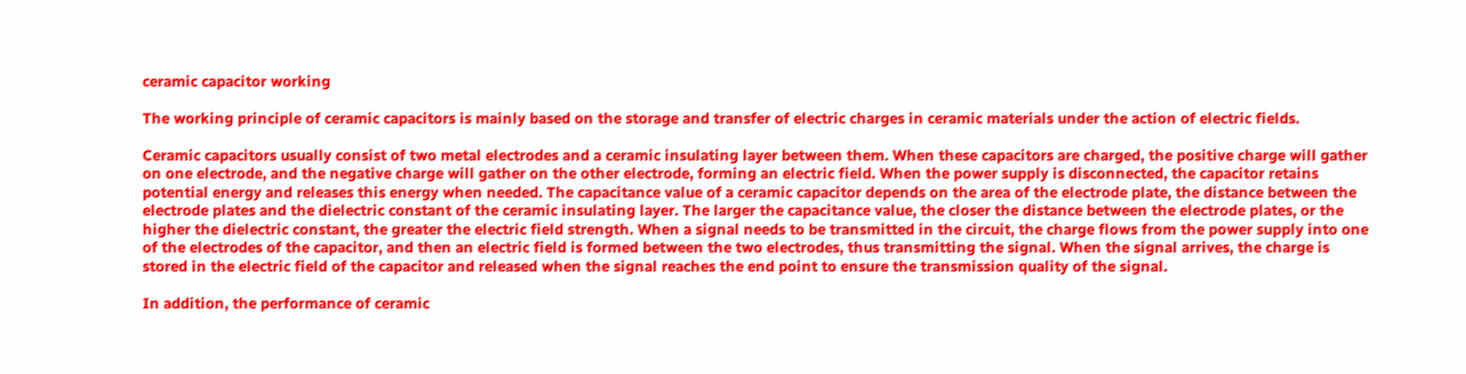ceramic capacitor working

The working principle of ceramic capacitors is mainly based on the storage and transfer of electric charges in ceramic materials under the action of electric fields.

Ceramic capacitors usually consist of two metal electrodes and a ceramic insulating layer between them. When these capacitors are charged, the positive charge will gather on one electrode, and the negative charge will gather on the other electrode, forming an electric field. When the power supply is disconnected, the capacitor retains potential energy and releases this energy when needed. The capacitance value of a ceramic capacitor depends on the area of the electrode plate, the distance between the electrode plates and the dielectric constant of the ceramic insulating layer. The larger the capacitance value, the closer the distance between the electrode plates, or the higher the dielectric constant, the greater the electric field strength. When a signal needs to be transmitted in the circuit, the charge flows from the power supply into one of the electrodes of the capacitor, and then an electric field is formed between the two electrodes, thus transmitting the signal. When the signal arrives, the charge is stored in the electric field of the capacitor and released when the signal reaches the end point to ensure the transmission quality of the signal.

In addition, the performance of ceramic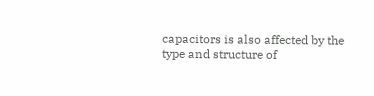capacitors is also affected by the type and structure of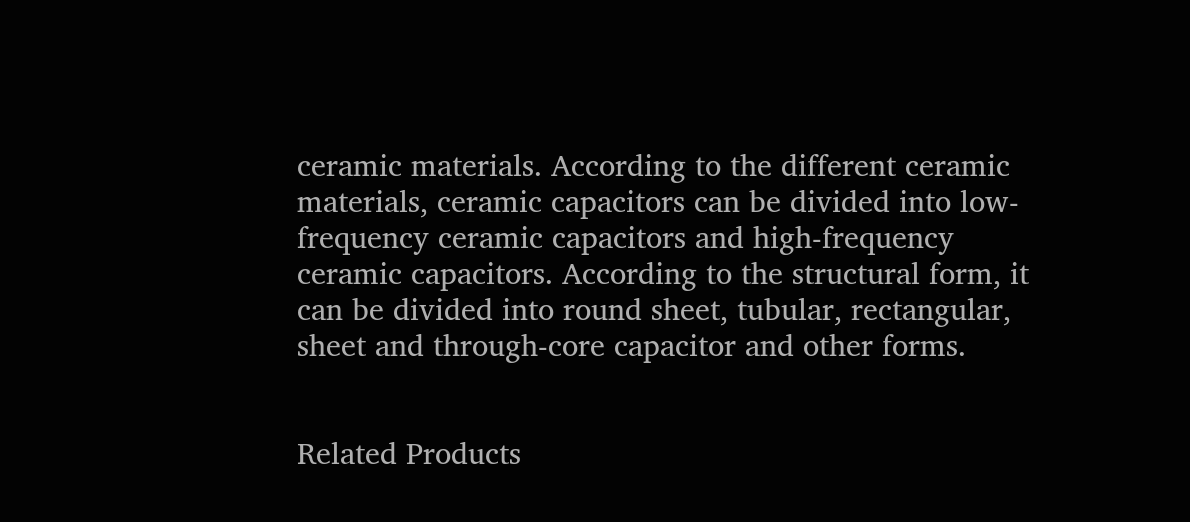ceramic materials. According to the different ceramic materials, ceramic capacitors can be divided into low-frequency ceramic capacitors and high-frequency ceramic capacitors. According to the structural form, it can be divided into round sheet, tubular, rectangular, sheet and through-core capacitor and other forms.


Related Products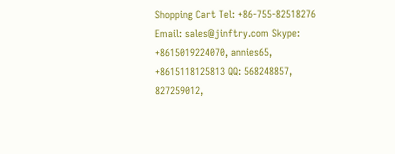Shopping Cart Tel: +86-755-82518276 Email: sales@jinftry.com Skype: +8615019224070, annies65, +8615118125813 QQ: 568248857, 827259012,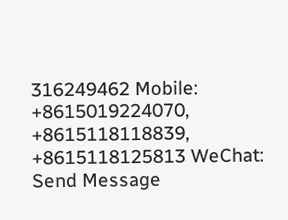316249462 Mobile: +8615019224070, +8615118118839, +8615118125813 WeChat: Send Message